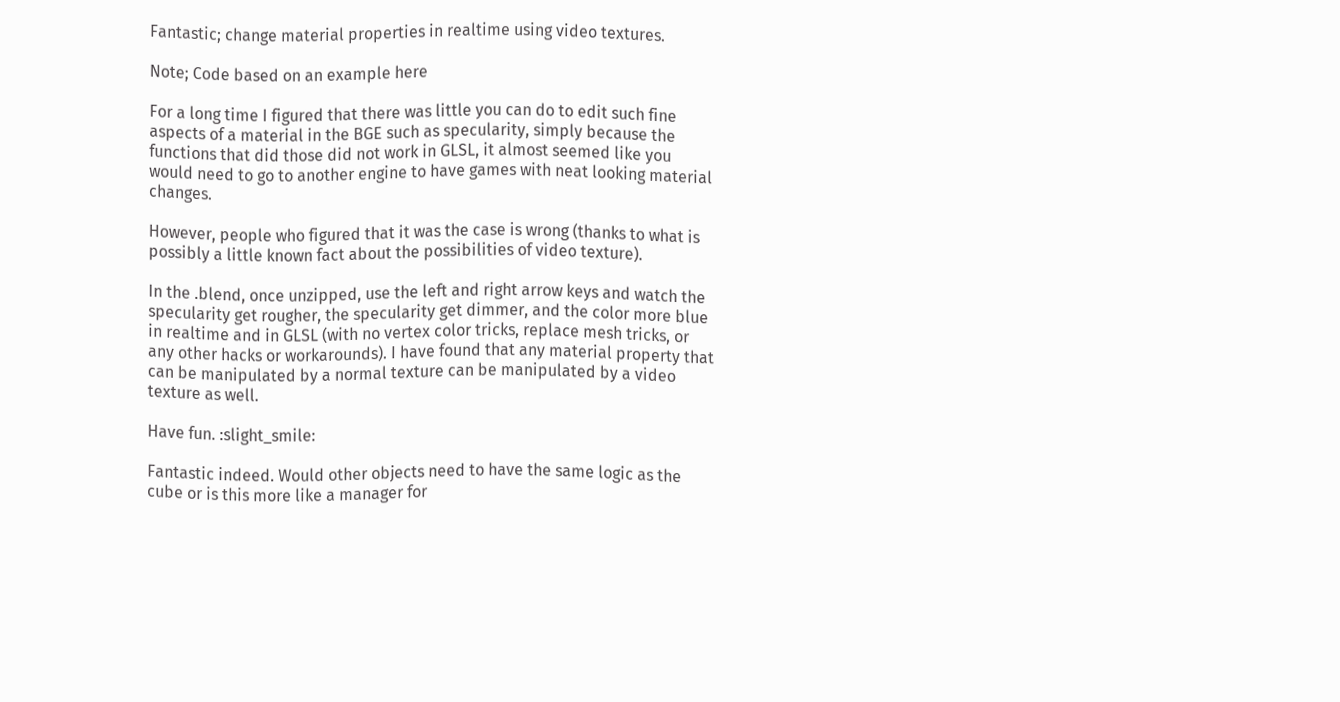Fantastic; change material properties in realtime using video textures.

Note; Code based on an example here

For a long time I figured that there was little you can do to edit such fine aspects of a material in the BGE such as specularity, simply because the functions that did those did not work in GLSL, it almost seemed like you would need to go to another engine to have games with neat looking material changes.

However, people who figured that it was the case is wrong (thanks to what is possibly a little known fact about the possibilities of video texture).

In the .blend, once unzipped, use the left and right arrow keys and watch the specularity get rougher, the specularity get dimmer, and the color more blue in realtime and in GLSL (with no vertex color tricks, replace mesh tricks, or any other hacks or workarounds). I have found that any material property that can be manipulated by a normal texture can be manipulated by a video texture as well.

Have fun. :slight_smile:

Fantastic indeed. Would other objects need to have the same logic as the cube or is this more like a manager for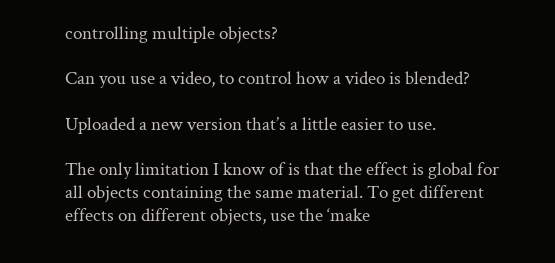controlling multiple objects?

Can you use a video, to control how a video is blended?

Uploaded a new version that’s a little easier to use.

The only limitation I know of is that the effect is global for all objects containing the same material. To get different effects on different objects, use the ‘make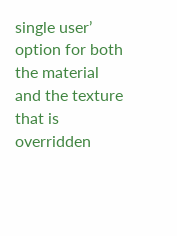single user’ option for both the material and the texture that is overridden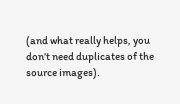(and what really helps, you don’t need duplicates of the source images).